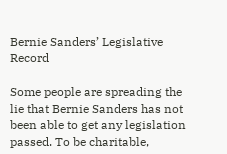Bernie Sanders’ Legislative Record

Some people are spreading the lie that Bernie Sanders has not been able to get any legislation passed. To be charitable,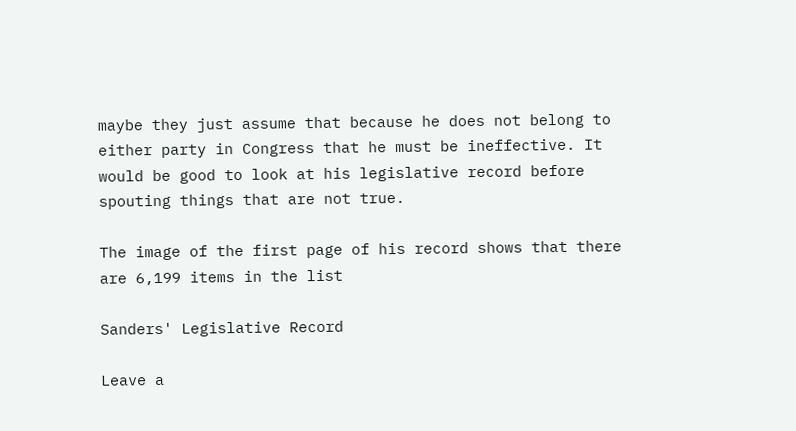maybe they just assume that because he does not belong to either party in Congress that he must be ineffective. It would be good to look at his legislative record before spouting things that are not true.

The image of the first page of his record shows that there are 6,199 items in the list

Sanders' Legislative Record

Leave a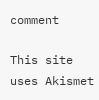comment

This site uses Akismet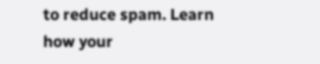to reduce spam. Learn how your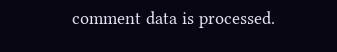comment data is processed.